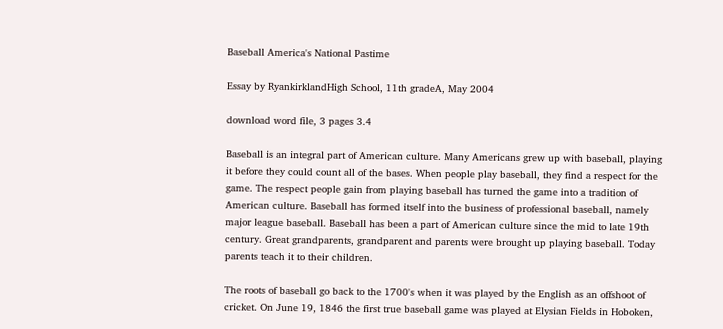Baseball America's National Pastime

Essay by RyankirklandHigh School, 11th gradeA, May 2004

download word file, 3 pages 3.4

Baseball is an integral part of American culture. Many Americans grew up with baseball, playing it before they could count all of the bases. When people play baseball, they find a respect for the game. The respect people gain from playing baseball has turned the game into a tradition of American culture. Baseball has formed itself into the business of professional baseball, namely major league baseball. Baseball has been a part of American culture since the mid to late 19th century. Great grandparents, grandparent and parents were brought up playing baseball. Today parents teach it to their children.

The roots of baseball go back to the 1700's when it was played by the English as an offshoot of cricket. On June 19, 1846 the first true baseball game was played at Elysian Fields in Hoboken,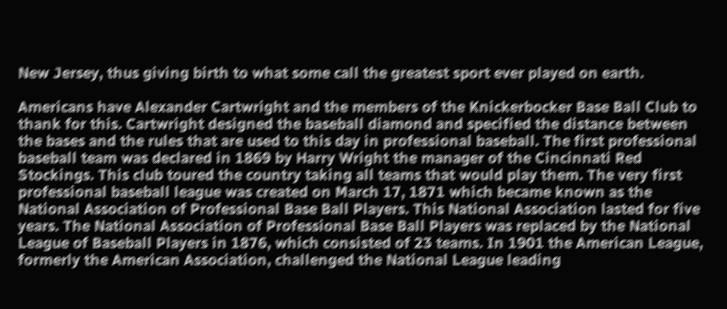New Jersey, thus giving birth to what some call the greatest sport ever played on earth.

Americans have Alexander Cartwright and the members of the Knickerbocker Base Ball Club to thank for this. Cartwright designed the baseball diamond and specified the distance between the bases and the rules that are used to this day in professional baseball. The first professional baseball team was declared in 1869 by Harry Wright the manager of the Cincinnati Red Stockings. This club toured the country taking all teams that would play them. The very first professional baseball league was created on March 17, 1871 which became known as the National Association of Professional Base Ball Players. This National Association lasted for five years. The National Association of Professional Base Ball Players was replaced by the National League of Baseball Players in 1876, which consisted of 23 teams. In 1901 the American League, formerly the American Association, challenged the National League leading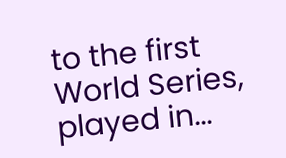to the first World Series, played in...